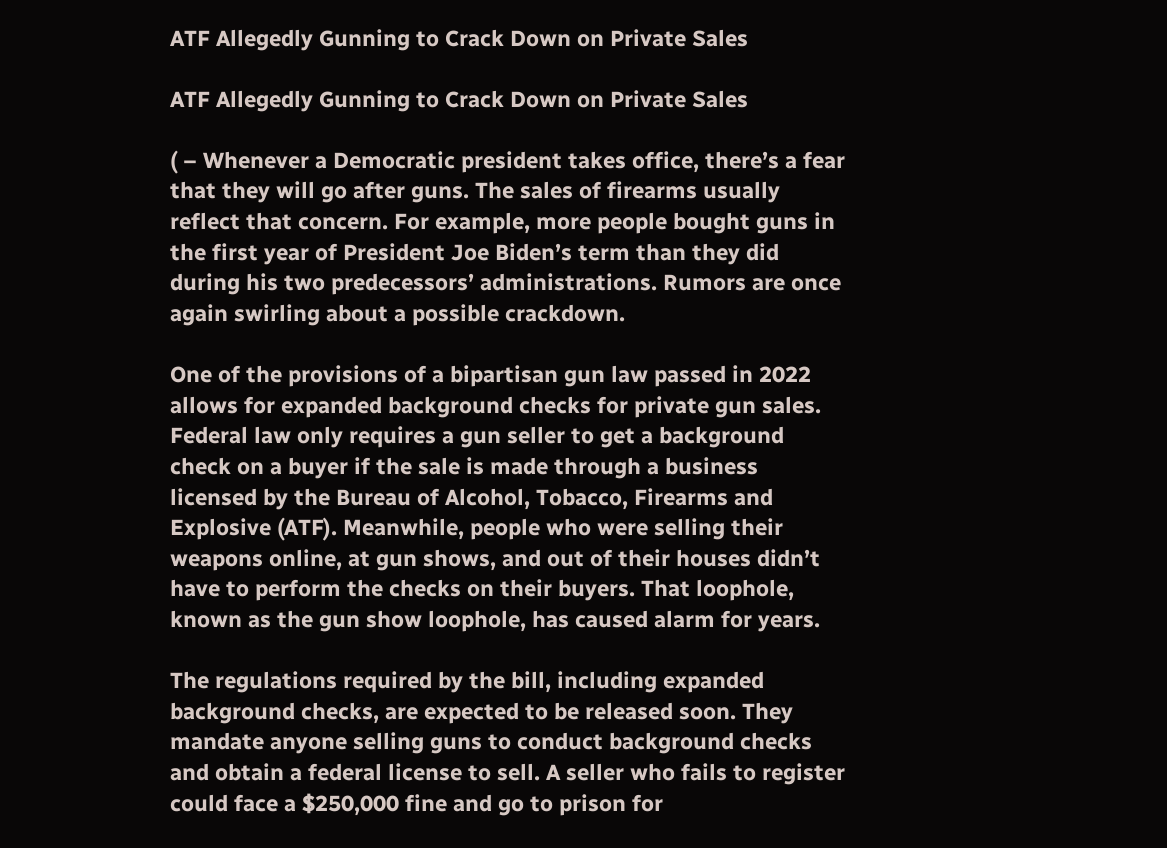ATF Allegedly Gunning to Crack Down on Private Sales

ATF Allegedly Gunning to Crack Down on Private Sales

( – Whenever a Democratic president takes office, there’s a fear that they will go after guns. The sales of firearms usually reflect that concern. For example, more people bought guns in the first year of President Joe Biden’s term than they did during his two predecessors’ administrations. Rumors are once again swirling about a possible crackdown.

One of the provisions of a bipartisan gun law passed in 2022 allows for expanded background checks for private gun sales. Federal law only requires a gun seller to get a background check on a buyer if the sale is made through a business licensed by the Bureau of Alcohol, Tobacco, Firearms and Explosive (ATF). Meanwhile, people who were selling their weapons online, at gun shows, and out of their houses didn’t have to perform the checks on their buyers. That loophole, known as the gun show loophole, has caused alarm for years.

The regulations required by the bill, including expanded background checks, are expected to be released soon. They mandate anyone selling guns to conduct background checks and obtain a federal license to sell. A seller who fails to register could face a $250,000 fine and go to prison for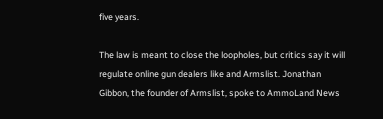five years.

The law is meant to close the loopholes, but critics say it will regulate online gun dealers like and Armslist. Jonathan Gibbon, the founder of Armslist, spoke to AmmoLand News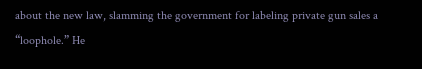about the new law, slamming the government for labeling private gun sales a “loophole.” He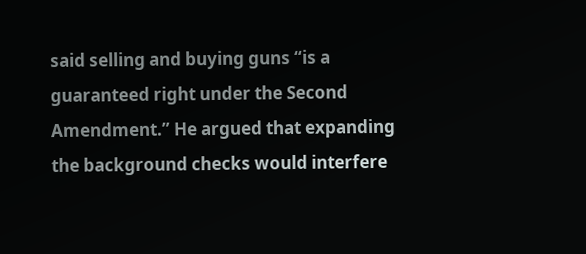said selling and buying guns “is a guaranteed right under the Second Amendment.” He argued that expanding the background checks would interfere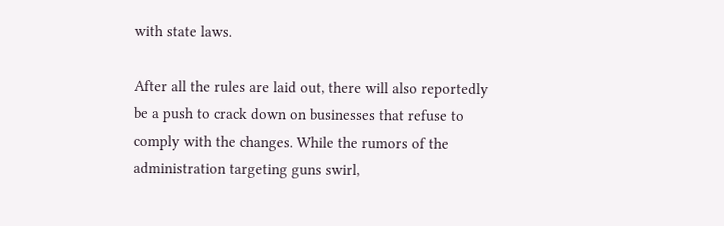with state laws.

After all the rules are laid out, there will also reportedly be a push to crack down on businesses that refuse to comply with the changes. While the rumors of the administration targeting guns swirl,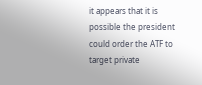it appears that it is possible the president could order the ATF to target private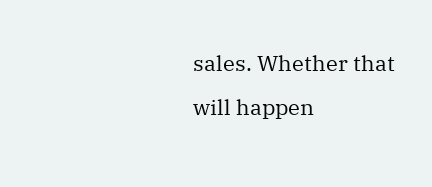sales. Whether that will happen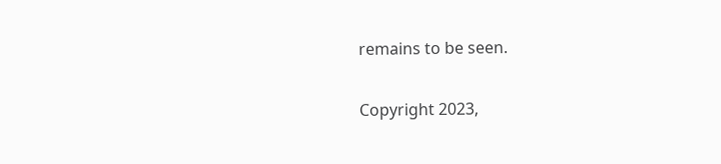remains to be seen.

Copyright 2023,